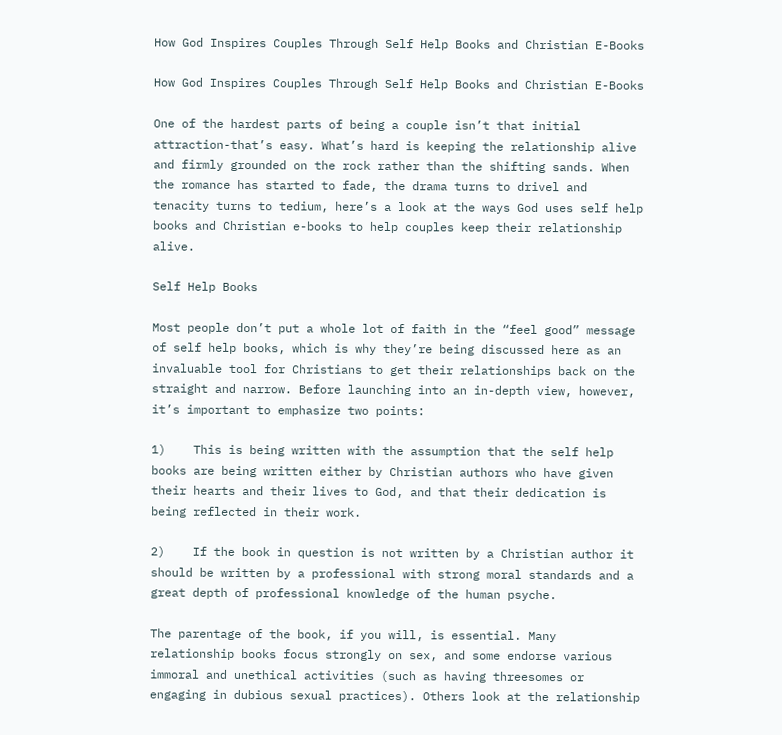How God Inspires Couples Through Self Help Books and Christian E-Books

How God Inspires Couples Through Self Help Books and Christian E-Books

One of the hardest parts of being a couple isn’t that initial attraction-that’s easy. What’s hard is keeping the relationship alive and firmly grounded on the rock rather than the shifting sands. When the romance has started to fade, the drama turns to drivel and tenacity turns to tedium, here’s a look at the ways God uses self help books and Christian e-books to help couples keep their relationship alive.

Self Help Books

Most people don’t put a whole lot of faith in the “feel good” message of self help books, which is why they’re being discussed here as an invaluable tool for Christians to get their relationships back on the straight and narrow. Before launching into an in-depth view, however, it’s important to emphasize two points:

1)    This is being written with the assumption that the self help books are being written either by Christian authors who have given their hearts and their lives to God, and that their dedication is being reflected in their work.

2)    If the book in question is not written by a Christian author it should be written by a professional with strong moral standards and a great depth of professional knowledge of the human psyche.

The parentage of the book, if you will, is essential. Many relationship books focus strongly on sex, and some endorse various immoral and unethical activities (such as having threesomes or engaging in dubious sexual practices). Others look at the relationship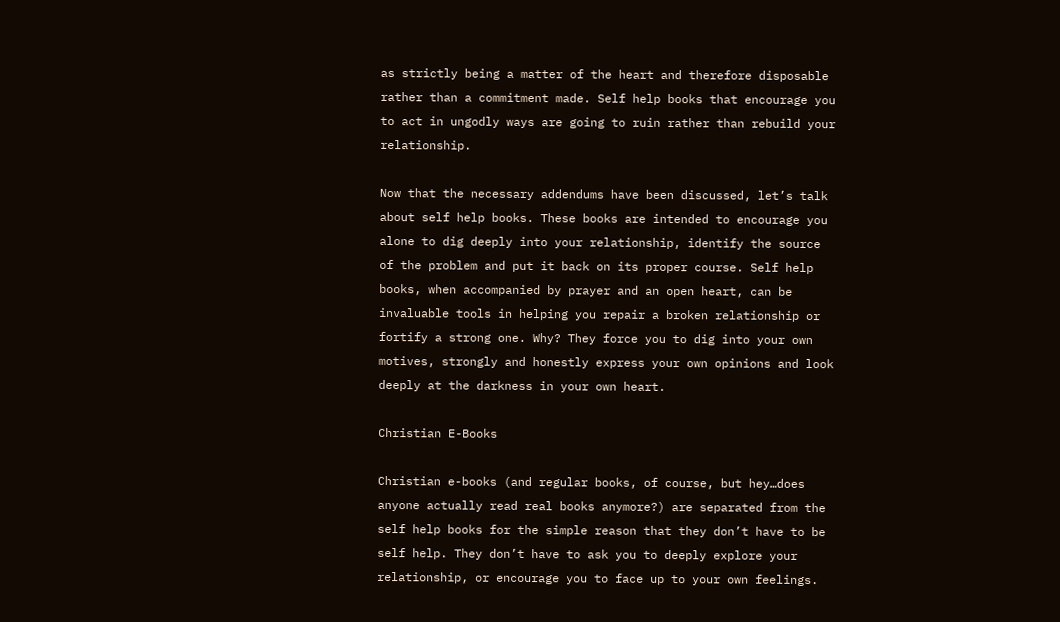as strictly being a matter of the heart and therefore disposable rather than a commitment made. Self help books that encourage you to act in ungodly ways are going to ruin rather than rebuild your relationship.

Now that the necessary addendums have been discussed, let’s talk about self help books. These books are intended to encourage you alone to dig deeply into your relationship, identify the source of the problem and put it back on its proper course. Self help books, when accompanied by prayer and an open heart, can be invaluable tools in helping you repair a broken relationship or fortify a strong one. Why? They force you to dig into your own motives, strongly and honestly express your own opinions and look deeply at the darkness in your own heart.

Christian E-Books

Christian e-books (and regular books, of course, but hey…does anyone actually read real books anymore?) are separated from the self help books for the simple reason that they don’t have to be self help. They don’t have to ask you to deeply explore your relationship, or encourage you to face up to your own feelings.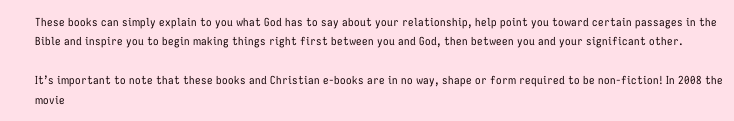These books can simply explain to you what God has to say about your relationship, help point you toward certain passages in the Bible and inspire you to begin making things right first between you and God, then between you and your significant other.

It’s important to note that these books and Christian e-books are in no way, shape or form required to be non-fiction! In 2008 the movie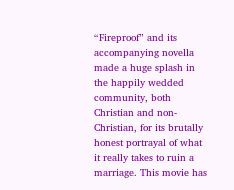“Fireproof” and its accompanying novella made a huge splash in the happily wedded community, both Christian and non-Christian, for its brutally honest portrayal of what it really takes to ruin a marriage. This movie has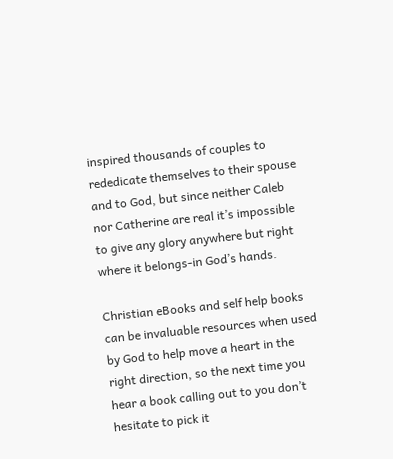inspired thousands of couples to rededicate themselves to their spouse and to God, but since neither Caleb nor Catherine are real it’s impossible to give any glory anywhere but right where it belongs-in God’s hands.

Christian eBooks and self help books can be invaluable resources when used by God to help move a heart in the right direction, so the next time you hear a book calling out to you don’t hesitate to pick it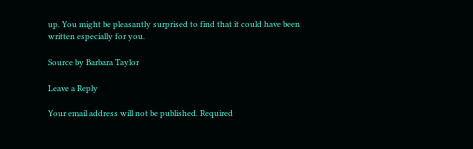up. You might be pleasantly surprised to find that it could have been written especially for you.

Source by Barbara Taylor

Leave a Reply

Your email address will not be published. Required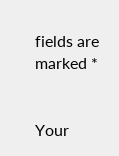fields are marked *


Your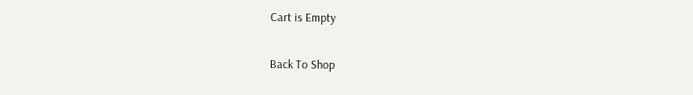Cart is Empty

Back To Shop